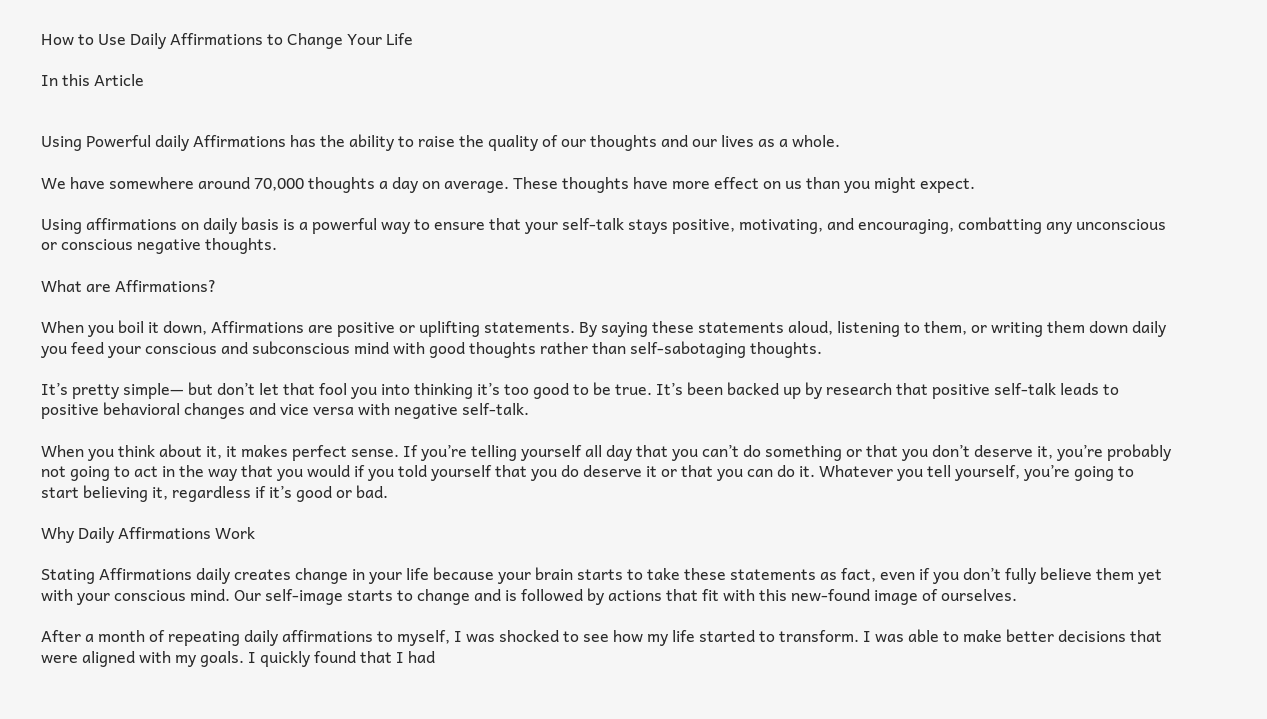How to Use Daily Affirmations to Change Your Life

In this Article


Using Powerful daily Affirmations has the ability to raise the quality of our thoughts and our lives as a whole.

We have somewhere around 70,000 thoughts a day on average. These thoughts have more effect on us than you might expect.

Using affirmations on daily basis is a powerful way to ensure that your self-talk stays positive, motivating, and encouraging, combatting any unconscious or conscious negative thoughts.

What are Affirmations?

When you boil it down, Affirmations are positive or uplifting statements. By saying these statements aloud, listening to them, or writing them down daily you feed your conscious and subconscious mind with good thoughts rather than self-sabotaging thoughts.

It’s pretty simple— but don’t let that fool you into thinking it’s too good to be true. It’s been backed up by research that positive self-talk leads to positive behavioral changes and vice versa with negative self-talk.

When you think about it, it makes perfect sense. If you’re telling yourself all day that you can’t do something or that you don’t deserve it, you’re probably not going to act in the way that you would if you told yourself that you do deserve it or that you can do it. Whatever you tell yourself, you’re going to start believing it, regardless if it’s good or bad.

Why Daily Affirmations Work

Stating Affirmations daily creates change in your life because your brain starts to take these statements as fact, even if you don’t fully believe them yet with your conscious mind. Our self-image starts to change and is followed by actions that fit with this new-found image of ourselves.

After a month of repeating daily affirmations to myself, I was shocked to see how my life started to transform. I was able to make better decisions that were aligned with my goals. I quickly found that I had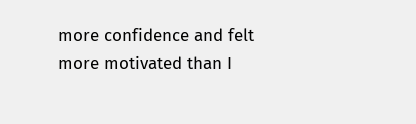more confidence and felt more motivated than I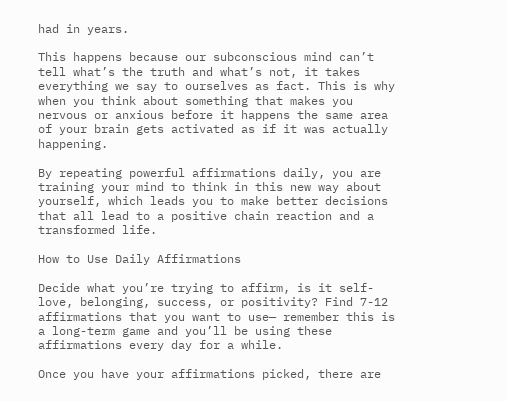had in years.

This happens because our subconscious mind can’t tell what’s the truth and what’s not, it takes everything we say to ourselves as fact. This is why when you think about something that makes you nervous or anxious before it happens the same area of your brain gets activated as if it was actually happening.

By repeating powerful affirmations daily, you are training your mind to think in this new way about yourself, which leads you to make better decisions that all lead to a positive chain reaction and a transformed life.

How to Use Daily Affirmations

Decide what you’re trying to affirm, is it self-love, belonging, success, or positivity? Find 7-12 affirmations that you want to use— remember this is a long-term game and you’ll be using these affirmations every day for a while.

Once you have your affirmations picked, there are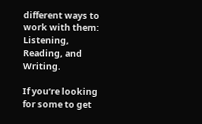different ways to work with them: Listening, Reading, and Writing.

If you’re looking for some to get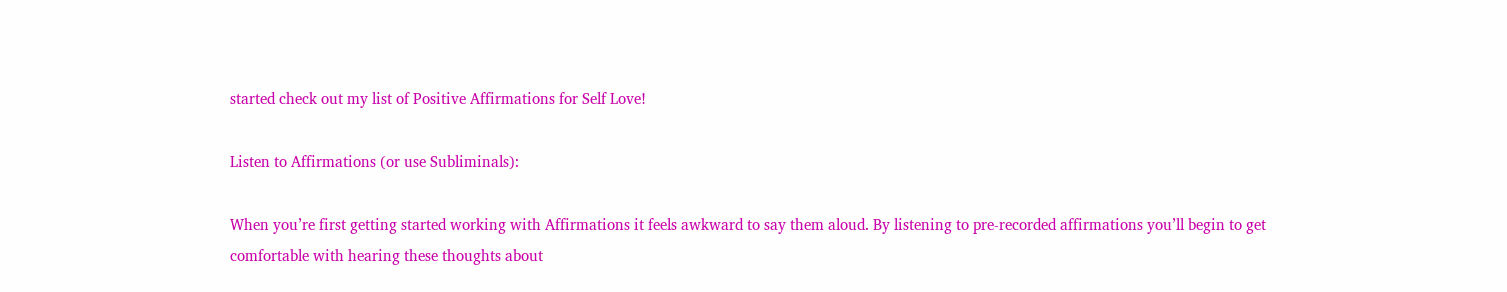started check out my list of Positive Affirmations for Self Love!

Listen to Affirmations (or use Subliminals):

When you’re first getting started working with Affirmations it feels awkward to say them aloud. By listening to pre-recorded affirmations you’ll begin to get comfortable with hearing these thoughts about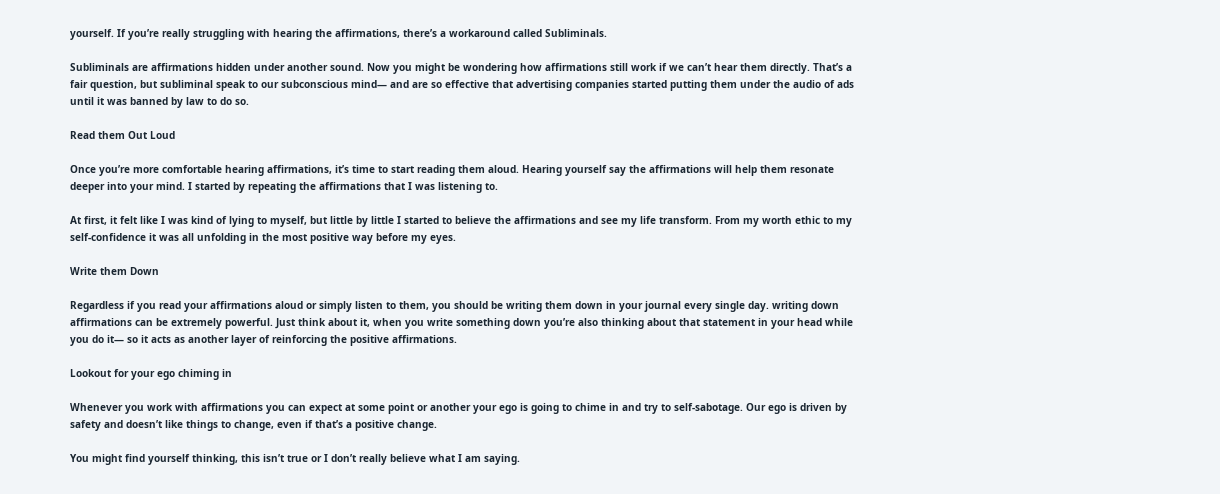yourself. If you’re really struggling with hearing the affirmations, there’s a workaround called Subliminals.

Subliminals are affirmations hidden under another sound. Now you might be wondering how affirmations still work if we can’t hear them directly. That’s a fair question, but subliminal speak to our subconscious mind— and are so effective that advertising companies started putting them under the audio of ads until it was banned by law to do so.

Read them Out Loud

Once you’re more comfortable hearing affirmations, it’s time to start reading them aloud. Hearing yourself say the affirmations will help them resonate deeper into your mind. I started by repeating the affirmations that I was listening to.

At first, it felt like I was kind of lying to myself, but little by little I started to believe the affirmations and see my life transform. From my worth ethic to my self-confidence it was all unfolding in the most positive way before my eyes.

Write them Down

Regardless if you read your affirmations aloud or simply listen to them, you should be writing them down in your journal every single day. writing down affirmations can be extremely powerful. Just think about it, when you write something down you’re also thinking about that statement in your head while you do it— so it acts as another layer of reinforcing the positive affirmations.

Lookout for your ego chiming in

Whenever you work with affirmations you can expect at some point or another your ego is going to chime in and try to self-sabotage. Our ego is driven by safety and doesn’t like things to change, even if that’s a positive change.

You might find yourself thinking, this isn’t true or I don’t really believe what I am saying.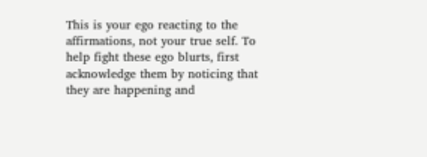This is your ego reacting to the affirmations, not your true self. To help fight these ego blurts, first acknowledge them by noticing that they are happening and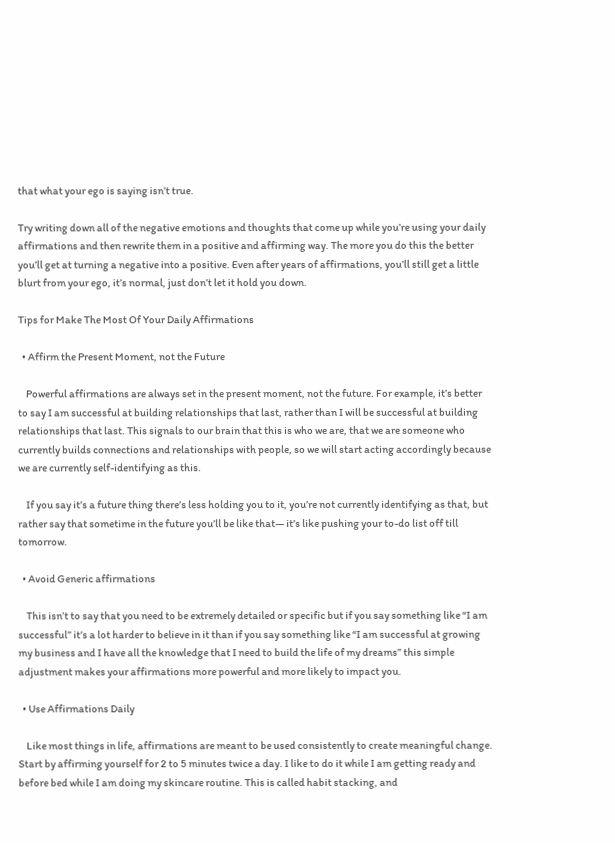that what your ego is saying isn’t true.

Try writing down all of the negative emotions and thoughts that come up while you’re using your daily affirmations and then rewrite them in a positive and affirming way. The more you do this the better you’ll get at turning a negative into a positive. Even after years of affirmations, you’ll still get a little blurt from your ego, it’s normal, just don’t let it hold you down.

Tips for Make The Most Of Your Daily Affirmations

  • Affirm the Present Moment, not the Future

    Powerful affirmations are always set in the present moment, not the future. For example, it’s better to say I am successful at building relationships that last, rather than I will be successful at building relationships that last. This signals to our brain that this is who we are, that we are someone who currently builds connections and relationships with people, so we will start acting accordingly because we are currently self-identifying as this.

    If you say it’s a future thing there’s less holding you to it, you’re not currently identifying as that, but rather say that sometime in the future you’ll be like that— it’s like pushing your to-do list off till tomorrow.

  • Avoid Generic affirmations

    This isn’t to say that you need to be extremely detailed or specific but if you say something like “I am successful” it’s a lot harder to believe in it than if you say something like “I am successful at growing my business and I have all the knowledge that I need to build the life of my dreams” this simple adjustment makes your affirmations more powerful and more likely to impact you.

  • Use Affirmations Daily

    Like most things in life, affirmations are meant to be used consistently to create meaningful change. Start by affirming yourself for 2 to 5 minutes twice a day. I like to do it while I am getting ready and before bed while I am doing my skincare routine. This is called habit stacking, and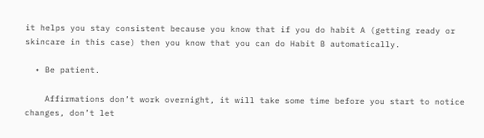it helps you stay consistent because you know that if you do habit A (getting ready or skincare in this case) then you know that you can do Habit B automatically.

  • Be patient.

    Affirmations don’t work overnight, it will take some time before you start to notice changes, don’t let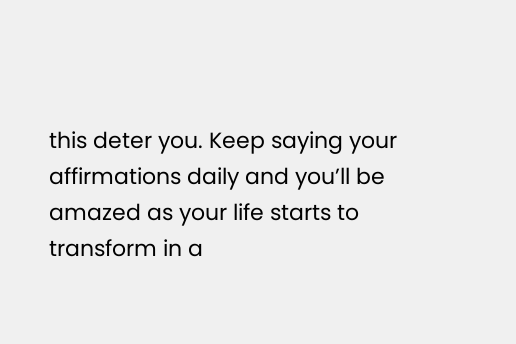this deter you. Keep saying your affirmations daily and you’ll be amazed as your life starts to transform in a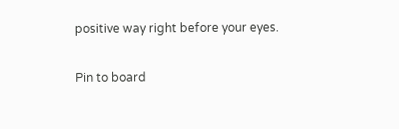positive way right before your eyes.

Pin to board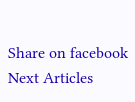Share on facebook
Next Articles